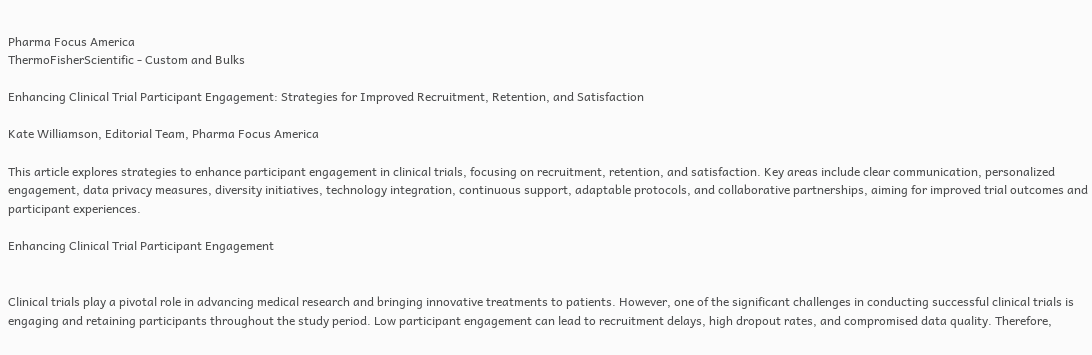Pharma Focus America
ThermoFisherScientific - Custom and Bulks

Enhancing Clinical Trial Participant Engagement: Strategies for Improved Recruitment, Retention, and Satisfaction

Kate Williamson, Editorial Team, Pharma Focus America

This article explores strategies to enhance participant engagement in clinical trials, focusing on recruitment, retention, and satisfaction. Key areas include clear communication, personalized engagement, data privacy measures, diversity initiatives, technology integration, continuous support, adaptable protocols, and collaborative partnerships, aiming for improved trial outcomes and participant experiences.

Enhancing Clinical Trial Participant Engagement


Clinical trials play a pivotal role in advancing medical research and bringing innovative treatments to patients. However, one of the significant challenges in conducting successful clinical trials is engaging and retaining participants throughout the study period. Low participant engagement can lead to recruitment delays, high dropout rates, and compromised data quality. Therefore,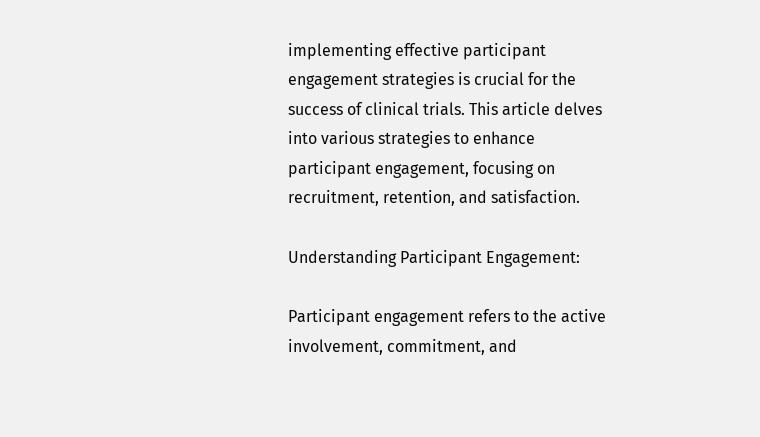implementing effective participant engagement strategies is crucial for the success of clinical trials. This article delves into various strategies to enhance participant engagement, focusing on recruitment, retention, and satisfaction.

Understanding Participant Engagement:

Participant engagement refers to the active involvement, commitment, and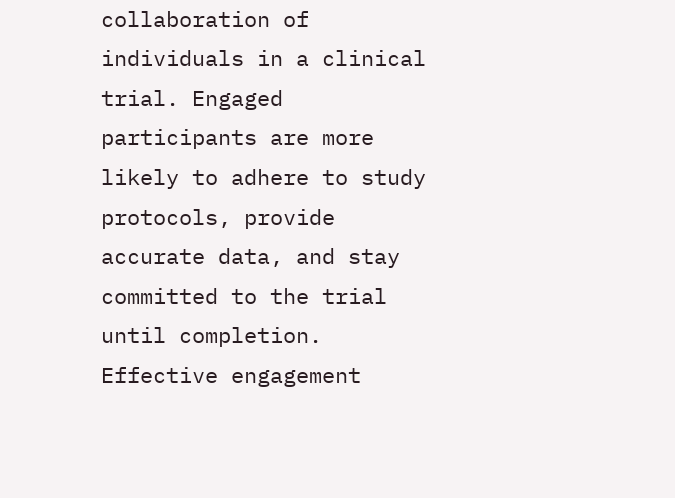collaboration of individuals in a clinical trial. Engaged participants are more likely to adhere to study protocols, provide accurate data, and stay committed to the trial until completion. Effective engagement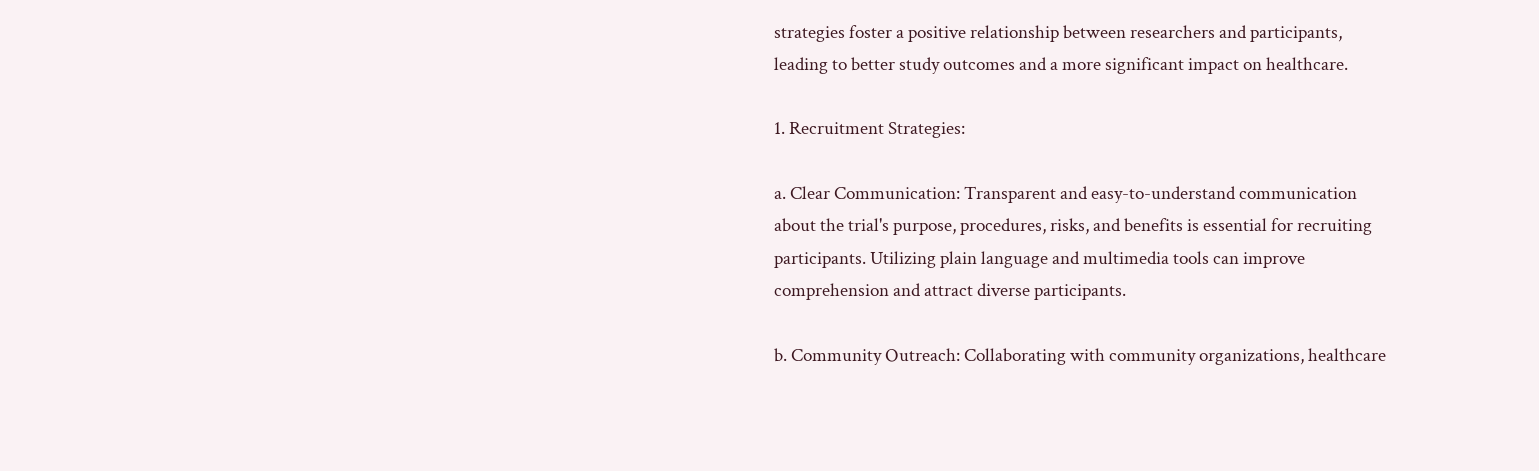strategies foster a positive relationship between researchers and participants, leading to better study outcomes and a more significant impact on healthcare.

1. Recruitment Strategies:

a. Clear Communication: Transparent and easy-to-understand communication about the trial's purpose, procedures, risks, and benefits is essential for recruiting participants. Utilizing plain language and multimedia tools can improve comprehension and attract diverse participants.

b. Community Outreach: Collaborating with community organizations, healthcare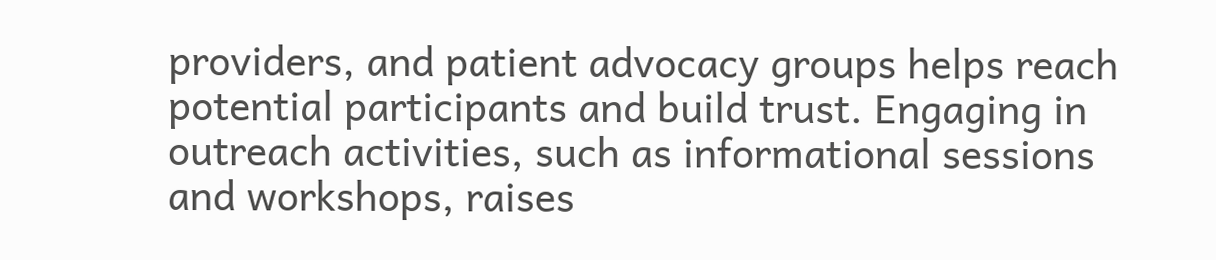providers, and patient advocacy groups helps reach potential participants and build trust. Engaging in outreach activities, such as informational sessions and workshops, raises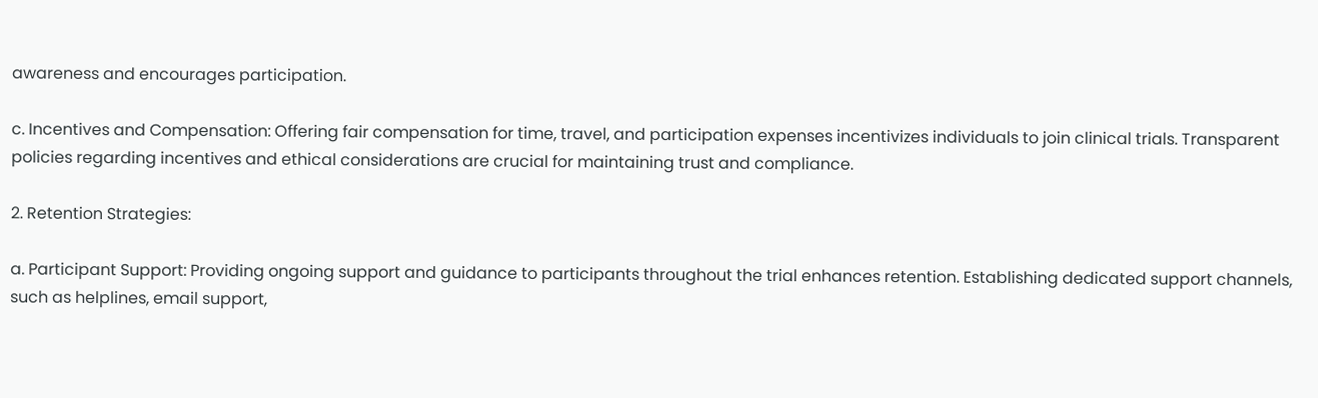awareness and encourages participation.

c. Incentives and Compensation: Offering fair compensation for time, travel, and participation expenses incentivizes individuals to join clinical trials. Transparent policies regarding incentives and ethical considerations are crucial for maintaining trust and compliance.

2. Retention Strategies:

a. Participant Support: Providing ongoing support and guidance to participants throughout the trial enhances retention. Establishing dedicated support channels, such as helplines, email support,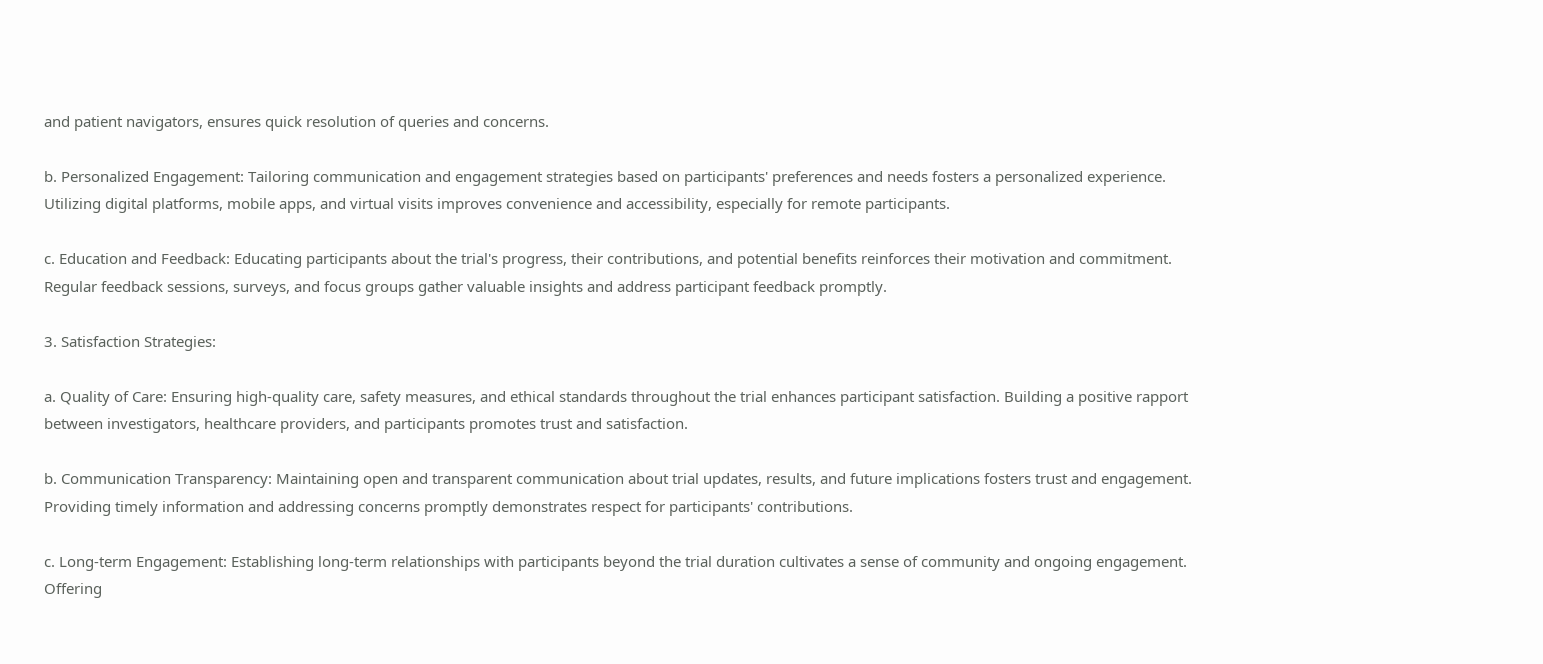and patient navigators, ensures quick resolution of queries and concerns.

b. Personalized Engagement: Tailoring communication and engagement strategies based on participants' preferences and needs fosters a personalized experience. Utilizing digital platforms, mobile apps, and virtual visits improves convenience and accessibility, especially for remote participants.

c. Education and Feedback: Educating participants about the trial's progress, their contributions, and potential benefits reinforces their motivation and commitment. Regular feedback sessions, surveys, and focus groups gather valuable insights and address participant feedback promptly.

3. Satisfaction Strategies:

a. Quality of Care: Ensuring high-quality care, safety measures, and ethical standards throughout the trial enhances participant satisfaction. Building a positive rapport between investigators, healthcare providers, and participants promotes trust and satisfaction.

b. Communication Transparency: Maintaining open and transparent communication about trial updates, results, and future implications fosters trust and engagement. Providing timely information and addressing concerns promptly demonstrates respect for participants' contributions.

c. Long-term Engagement: Establishing long-term relationships with participants beyond the trial duration cultivates a sense of community and ongoing engagement. Offering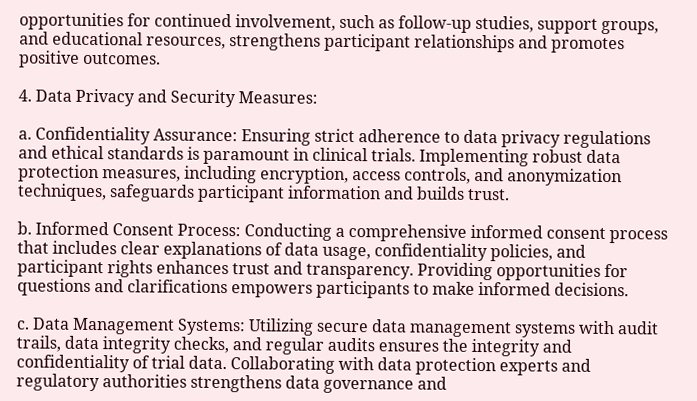opportunities for continued involvement, such as follow-up studies, support groups, and educational resources, strengthens participant relationships and promotes positive outcomes.

4. Data Privacy and Security Measures:

a. Confidentiality Assurance: Ensuring strict adherence to data privacy regulations and ethical standards is paramount in clinical trials. Implementing robust data protection measures, including encryption, access controls, and anonymization techniques, safeguards participant information and builds trust.

b. Informed Consent Process: Conducting a comprehensive informed consent process that includes clear explanations of data usage, confidentiality policies, and participant rights enhances trust and transparency. Providing opportunities for questions and clarifications empowers participants to make informed decisions.

c. Data Management Systems: Utilizing secure data management systems with audit trails, data integrity checks, and regular audits ensures the integrity and confidentiality of trial data. Collaborating with data protection experts and regulatory authorities strengthens data governance and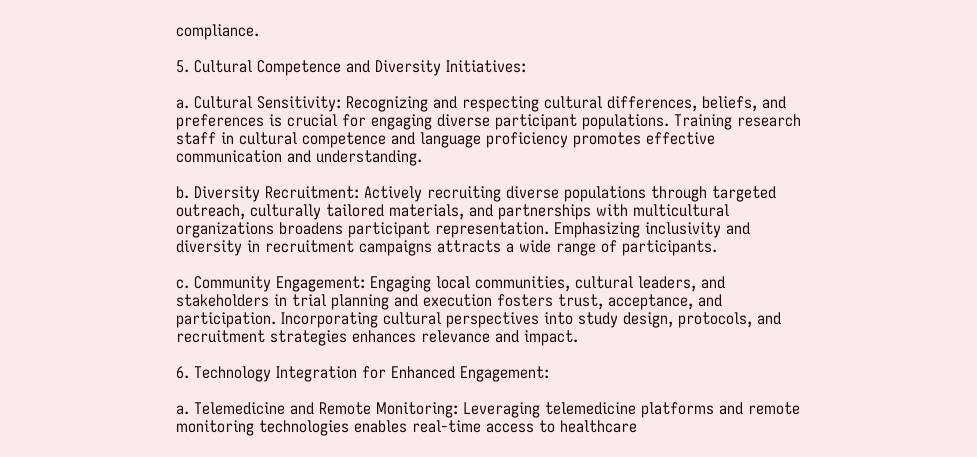compliance.

5. Cultural Competence and Diversity Initiatives:

a. Cultural Sensitivity: Recognizing and respecting cultural differences, beliefs, and preferences is crucial for engaging diverse participant populations. Training research staff in cultural competence and language proficiency promotes effective communication and understanding.

b. Diversity Recruitment: Actively recruiting diverse populations through targeted outreach, culturally tailored materials, and partnerships with multicultural organizations broadens participant representation. Emphasizing inclusivity and diversity in recruitment campaigns attracts a wide range of participants.

c. Community Engagement: Engaging local communities, cultural leaders, and stakeholders in trial planning and execution fosters trust, acceptance, and participation. Incorporating cultural perspectives into study design, protocols, and recruitment strategies enhances relevance and impact.

6. Technology Integration for Enhanced Engagement:

a. Telemedicine and Remote Monitoring: Leveraging telemedicine platforms and remote monitoring technologies enables real-time access to healthcare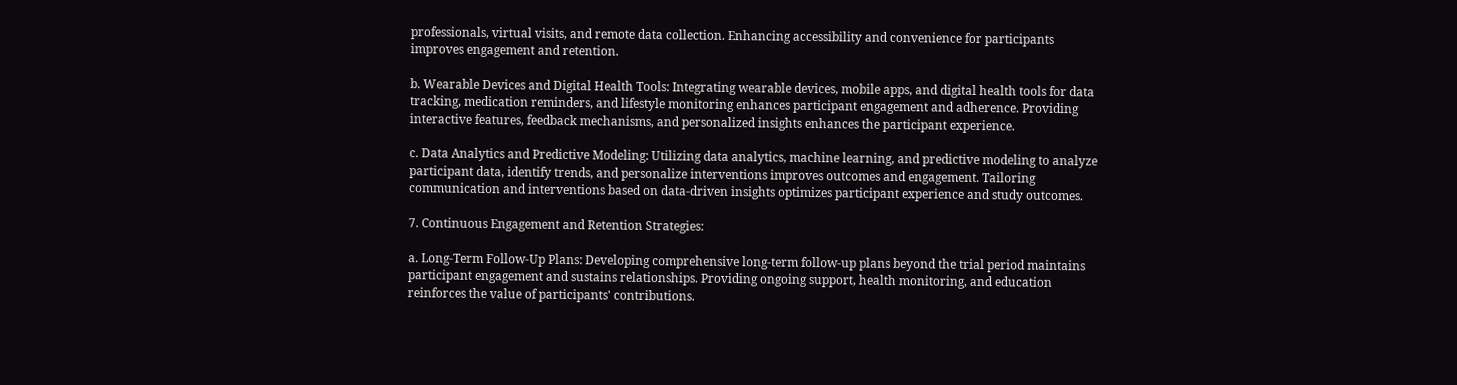professionals, virtual visits, and remote data collection. Enhancing accessibility and convenience for participants improves engagement and retention.

b. Wearable Devices and Digital Health Tools: Integrating wearable devices, mobile apps, and digital health tools for data tracking, medication reminders, and lifestyle monitoring enhances participant engagement and adherence. Providing interactive features, feedback mechanisms, and personalized insights enhances the participant experience.

c. Data Analytics and Predictive Modeling: Utilizing data analytics, machine learning, and predictive modeling to analyze participant data, identify trends, and personalize interventions improves outcomes and engagement. Tailoring communication and interventions based on data-driven insights optimizes participant experience and study outcomes.

7. Continuous Engagement and Retention Strategies:

a. Long-Term Follow-Up Plans: Developing comprehensive long-term follow-up plans beyond the trial period maintains participant engagement and sustains relationships. Providing ongoing support, health monitoring, and education reinforces the value of participants' contributions.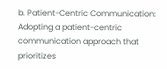b. Patient-Centric Communication: Adopting a patient-centric communication approach that prioritizes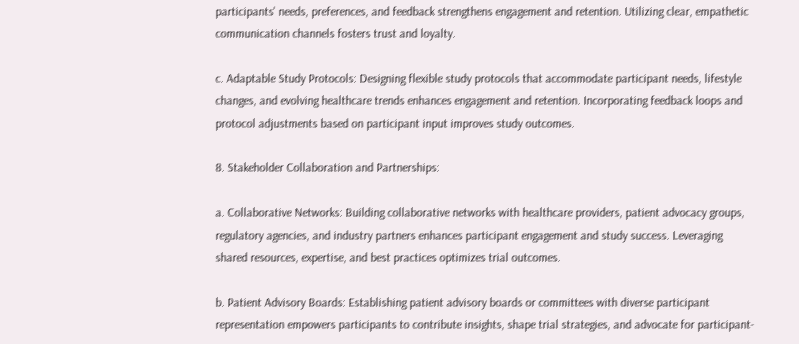participants' needs, preferences, and feedback strengthens engagement and retention. Utilizing clear, empathetic communication channels fosters trust and loyalty.

c. Adaptable Study Protocols: Designing flexible study protocols that accommodate participant needs, lifestyle changes, and evolving healthcare trends enhances engagement and retention. Incorporating feedback loops and protocol adjustments based on participant input improves study outcomes.

8. Stakeholder Collaboration and Partnerships:

a. Collaborative Networks: Building collaborative networks with healthcare providers, patient advocacy groups, regulatory agencies, and industry partners enhances participant engagement and study success. Leveraging shared resources, expertise, and best practices optimizes trial outcomes.

b. Patient Advisory Boards: Establishing patient advisory boards or committees with diverse participant representation empowers participants to contribute insights, shape trial strategies, and advocate for participant-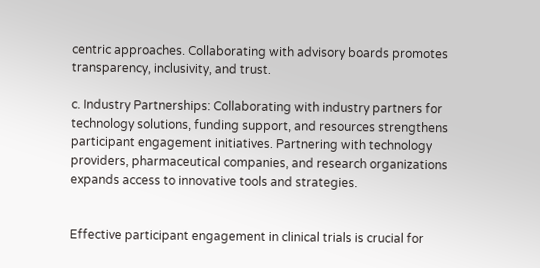centric approaches. Collaborating with advisory boards promotes transparency, inclusivity, and trust.

c. Industry Partnerships: Collaborating with industry partners for technology solutions, funding support, and resources strengthens participant engagement initiatives. Partnering with technology providers, pharmaceutical companies, and research organizations expands access to innovative tools and strategies.


Effective participant engagement in clinical trials is crucial for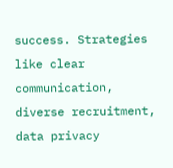success. Strategies like clear communication, diverse recruitment, data privacy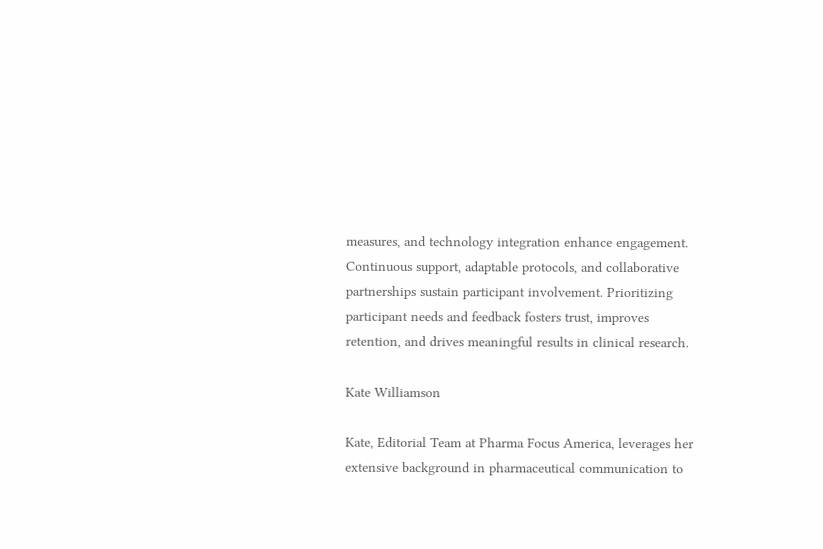measures, and technology integration enhance engagement. Continuous support, adaptable protocols, and collaborative partnerships sustain participant involvement. Prioritizing participant needs and feedback fosters trust, improves retention, and drives meaningful results in clinical research.

Kate Williamson

Kate, Editorial Team at Pharma Focus America, leverages her extensive background in pharmaceutical communication to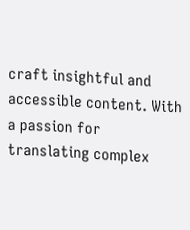craft insightful and accessible content. With a passion for translating complex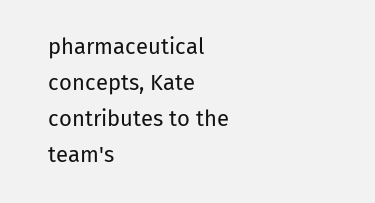pharmaceutical concepts, Kate contributes to the team's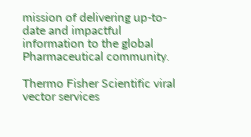mission of delivering up-to-date and impactful information to the global Pharmaceutical community.

Thermo Fisher Scientific viral vector services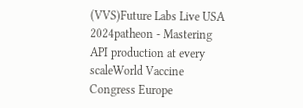(VVS)Future Labs Live USA 2024patheon - Mastering API production at every scaleWorld Vaccine Congress Europe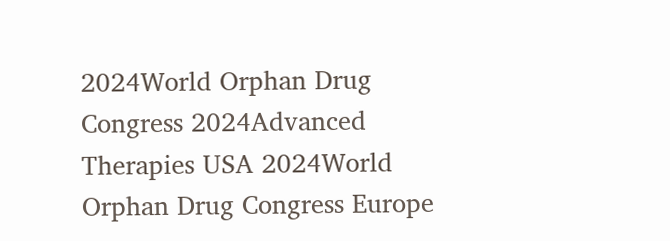2024World Orphan Drug Congress 2024Advanced Therapies USA 2024World Orphan Drug Congress Europe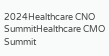2024Healthcare CNO SummitHealthcare CMO Summit